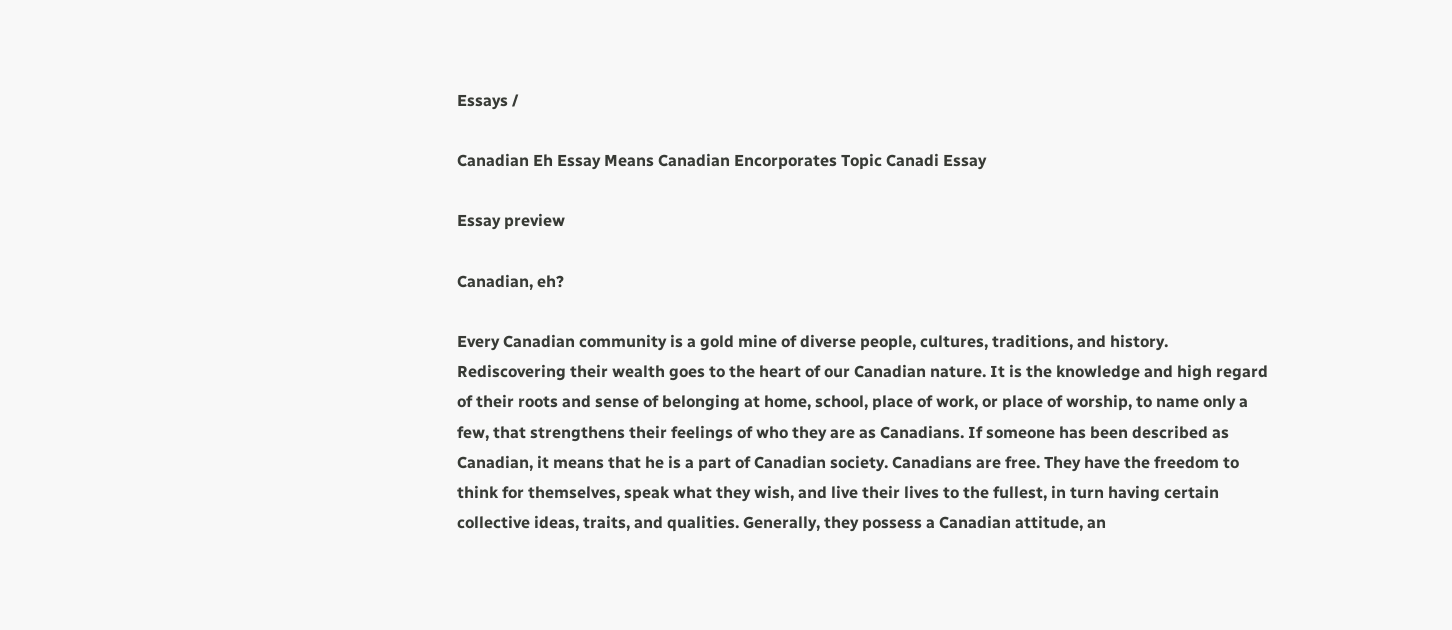Essays /

Canadian Eh Essay Means Canadian Encorporates Topic Canadi Essay

Essay preview

Canadian, eh?

Every Canadian community is a gold mine of diverse people, cultures, traditions, and history. Rediscovering their wealth goes to the heart of our Canadian nature. It is the knowledge and high regard of their roots and sense of belonging at home, school, place of work, or place of worship, to name only a few, that strengthens their feelings of who they are as Canadians. If someone has been described as Canadian, it means that he is a part of Canadian society. Canadians are free. They have the freedom to think for themselves, speak what they wish, and live their lives to the fullest, in turn having certain collective ideas, traits, and qualities. Generally, they possess a Canadian attitude, an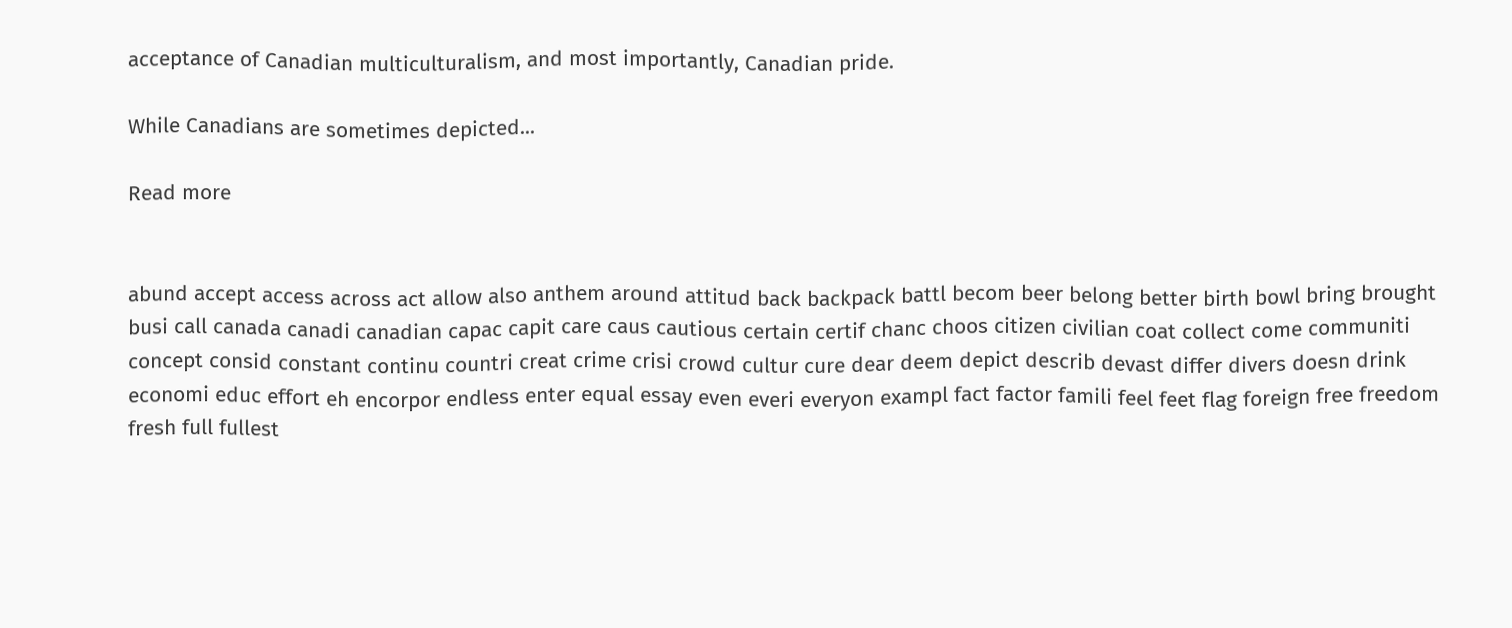acceptance of Canadian multiculturalism, and most importantly, Canadian pride.

While Canadians are sometimes depicted...

Read more


abund accept access across act allow also anthem around attitud back backpack battl becom beer belong better birth bowl bring brought busi call canada canadi canadian capac capit care caus cautious certain certif chanc choos citizen civilian coat collect come communiti concept consid constant continu countri creat crime crisi crowd cultur cure dear deem depict describ devast differ divers doesn drink economi educ effort eh encorpor endless enter equal essay even everi everyon exampl fact factor famili feel feet flag foreign free freedom fresh full fullest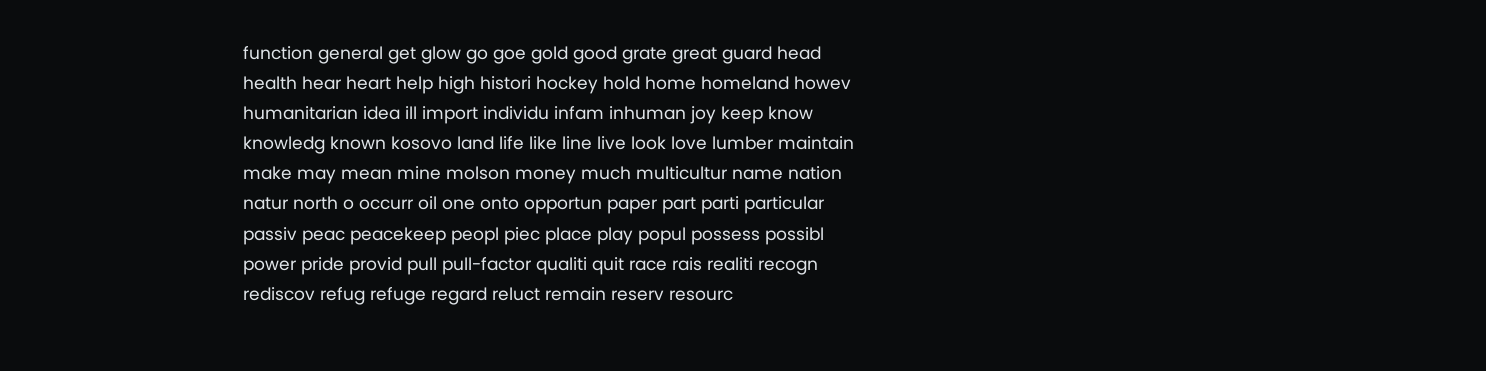function general get glow go goe gold good grate great guard head health hear heart help high histori hockey hold home homeland howev humanitarian idea ill import individu infam inhuman joy keep know knowledg known kosovo land life like line live look love lumber maintain make may mean mine molson money much multicultur name nation natur north o occurr oil one onto opportun paper part parti particular passiv peac peacekeep peopl piec place play popul possess possibl power pride provid pull pull-factor qualiti quit race rais realiti recogn rediscov refug refuge regard reluct remain reserv resourc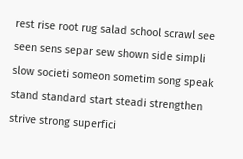rest rise root rug salad school scrawl see seen sens separ sew shown side simpli slow societi someon sometim song speak stand standard start steadi strengthen strive strong superfici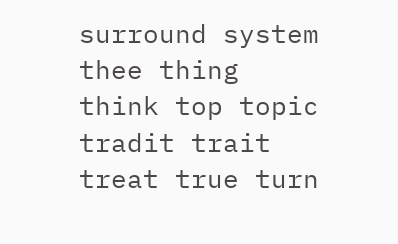surround system thee thing think top topic tradit trait treat true turn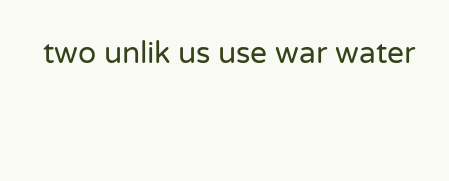two unlik us use war water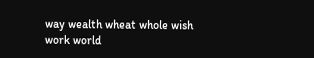way wealth wheat whole wish work world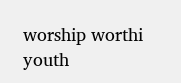worship worthi youth